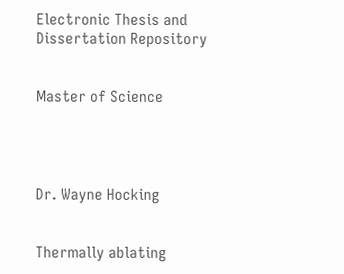Electronic Thesis and Dissertation Repository


Master of Science




Dr. Wayne Hocking


Thermally ablating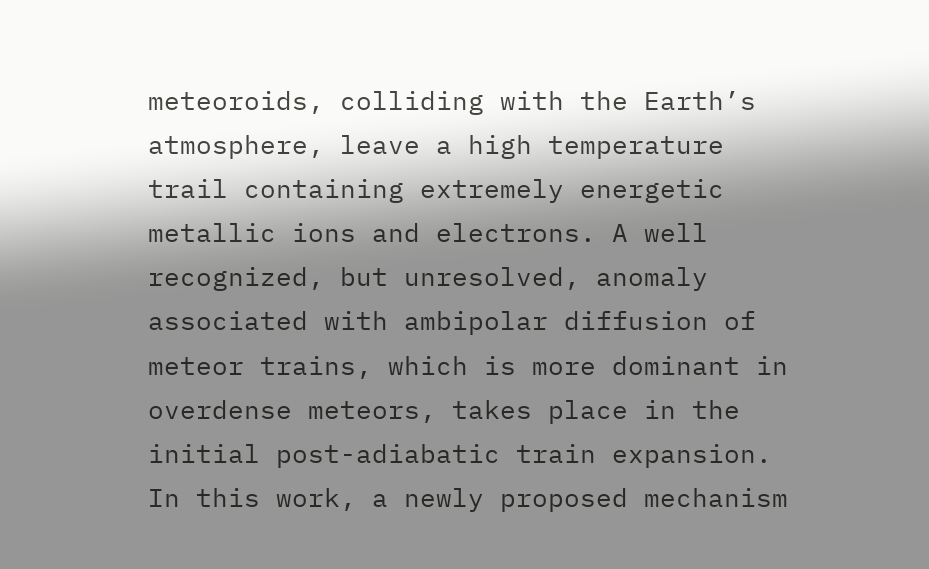meteoroids, colliding with the Earth’s atmosphere, leave a high temperature trail containing extremely energetic metallic ions and electrons. A well recognized, but unresolved, anomaly associated with ambipolar diffusion of meteor trains, which is more dominant in overdense meteors, takes place in the initial post-adiabatic train expansion. In this work, a newly proposed mechanism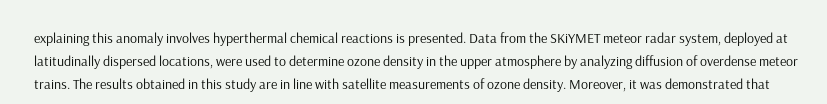explaining this anomaly involves hyperthermal chemical reactions is presented. Data from the SKiYMET meteor radar system, deployed at latitudinally dispersed locations, were used to determine ozone density in the upper atmosphere by analyzing diffusion of overdense meteor trains. The results obtained in this study are in line with satellite measurements of ozone density. Moreover, it was demonstrated that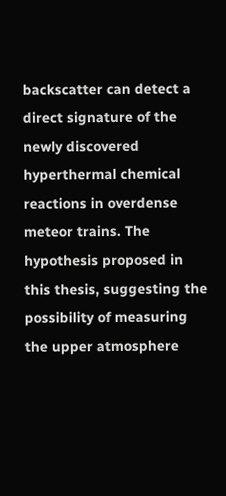backscatter can detect a direct signature of the newly discovered hyperthermal chemical reactions in overdense meteor trains. The hypothesis proposed in this thesis, suggesting the possibility of measuring the upper atmosphere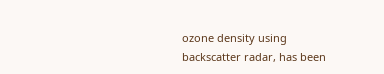ozone density using backscatter radar, has been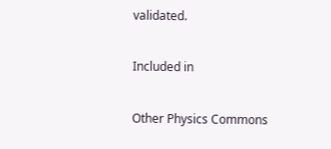validated.

Included in

Other Physics Commons